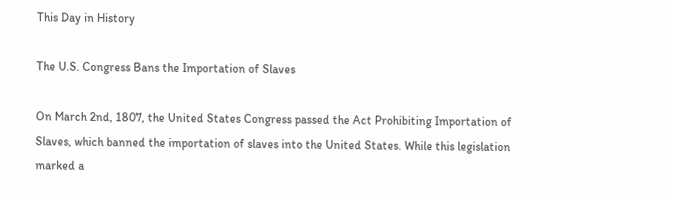This Day in History

The U.S. Congress Bans the Importation of Slaves

On March 2nd, 1807, the United States Congress passed the Act Prohibiting Importation of Slaves, which banned the importation of slaves into the United States. While this legislation marked a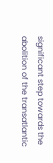significant step towards the abolition of the transatlantic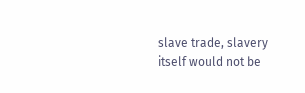slave trade, slavery itself would not be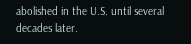abolished in the U.S. until several decades later.